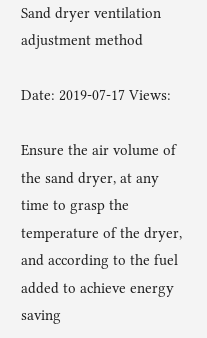Sand dryer ventilation adjustment method

Date: 2019-07-17 Views:

Ensure the air volume of the sand dryer, at any time to grasp the temperature of the dryer, and according to the fuel added to achieve energy saving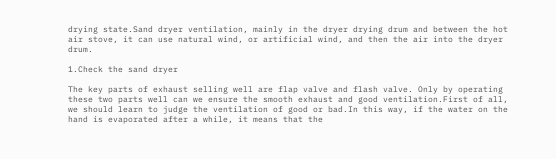drying state.Sand dryer ventilation, mainly in the dryer drying drum and between the hot air stove, it can use natural wind, or artificial wind, and then the air into the dryer drum.

1.Check the sand dryer

The key parts of exhaust selling well are flap valve and flash valve. Only by operating these two parts well can we ensure the smooth exhaust and good ventilation.First of all, we should learn to judge the ventilation of good or bad.In this way, if the water on the hand is evaporated after a while, it means that the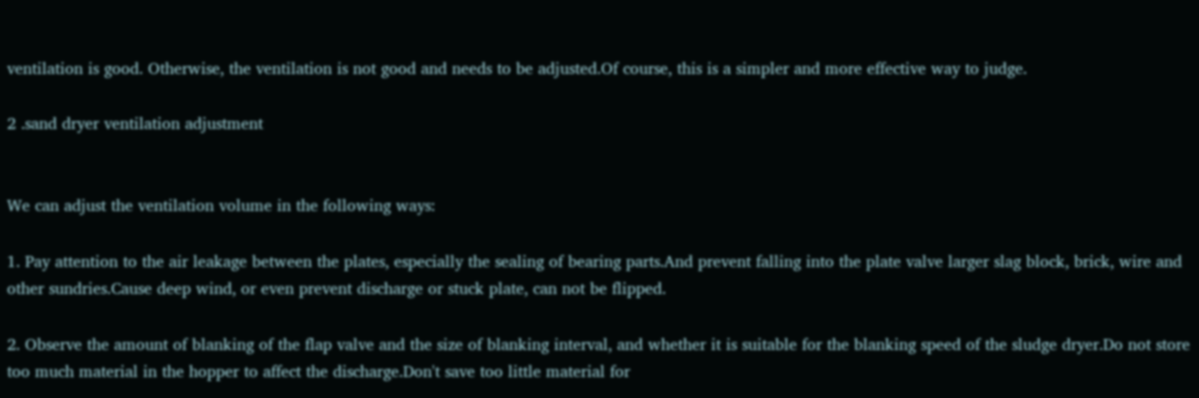ventilation is good. Otherwise, the ventilation is not good and needs to be adjusted.Of course, this is a simpler and more effective way to judge.

2 .sand dryer ventilation adjustment


We can adjust the ventilation volume in the following ways:

1. Pay attention to the air leakage between the plates, especially the sealing of bearing parts.And prevent falling into the plate valve larger slag block, brick, wire and other sundries.Cause deep wind, or even prevent discharge or stuck plate, can not be flipped.

2. Observe the amount of blanking of the flap valve and the size of blanking interval, and whether it is suitable for the blanking speed of the sludge dryer.Do not store too much material in the hopper to affect the discharge.Don't save too little material for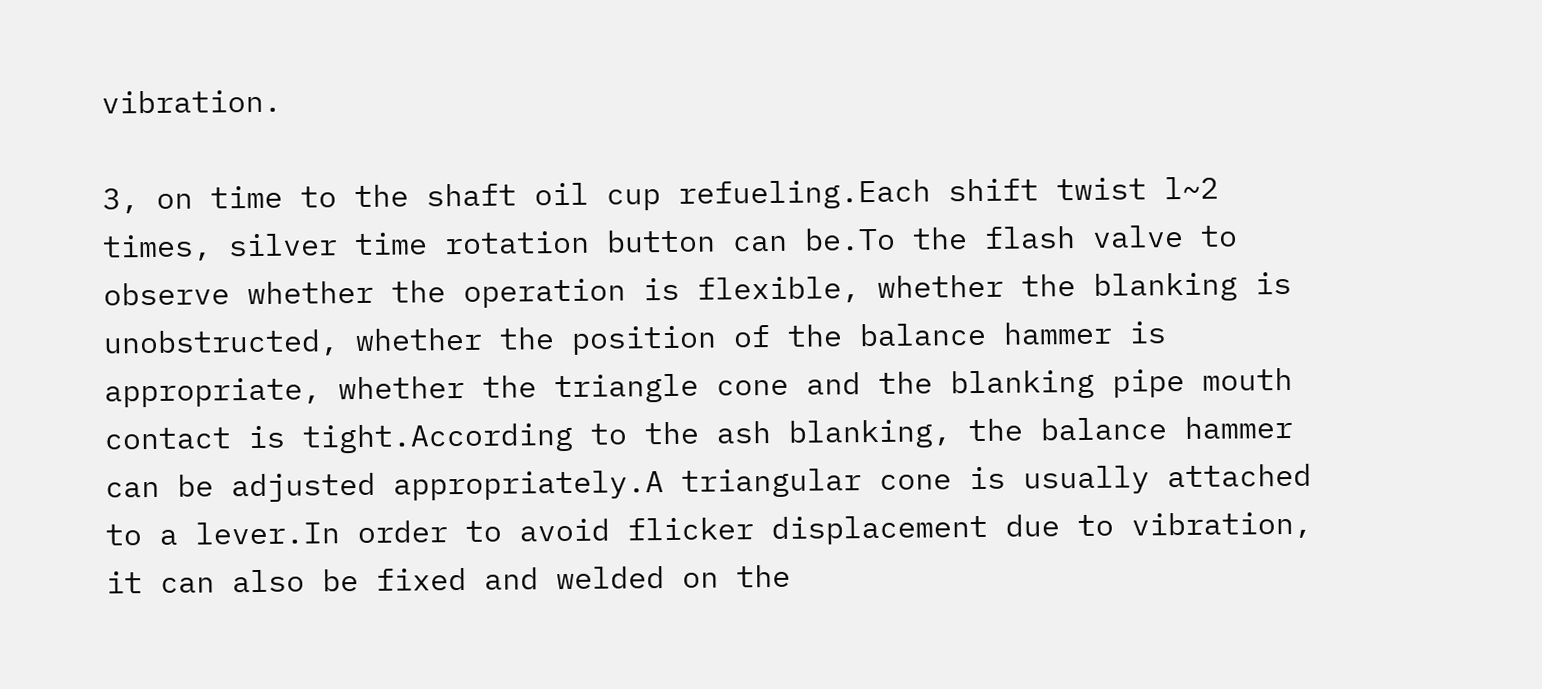vibration.

3, on time to the shaft oil cup refueling.Each shift twist l~2 times, silver time rotation button can be.To the flash valve to observe whether the operation is flexible, whether the blanking is unobstructed, whether the position of the balance hammer is appropriate, whether the triangle cone and the blanking pipe mouth contact is tight.According to the ash blanking, the balance hammer can be adjusted appropriately.A triangular cone is usually attached to a lever.In order to avoid flicker displacement due to vibration, it can also be fixed and welded on the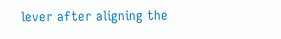lever after aligning the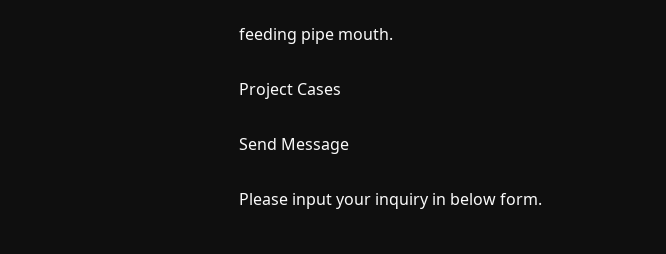feeding pipe mouth.

Project Cases

Send Message

Please input your inquiry in below form.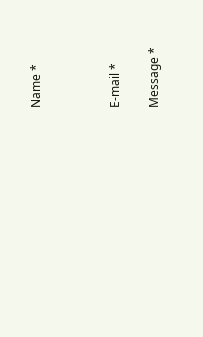Name *



E-mail *

Message *